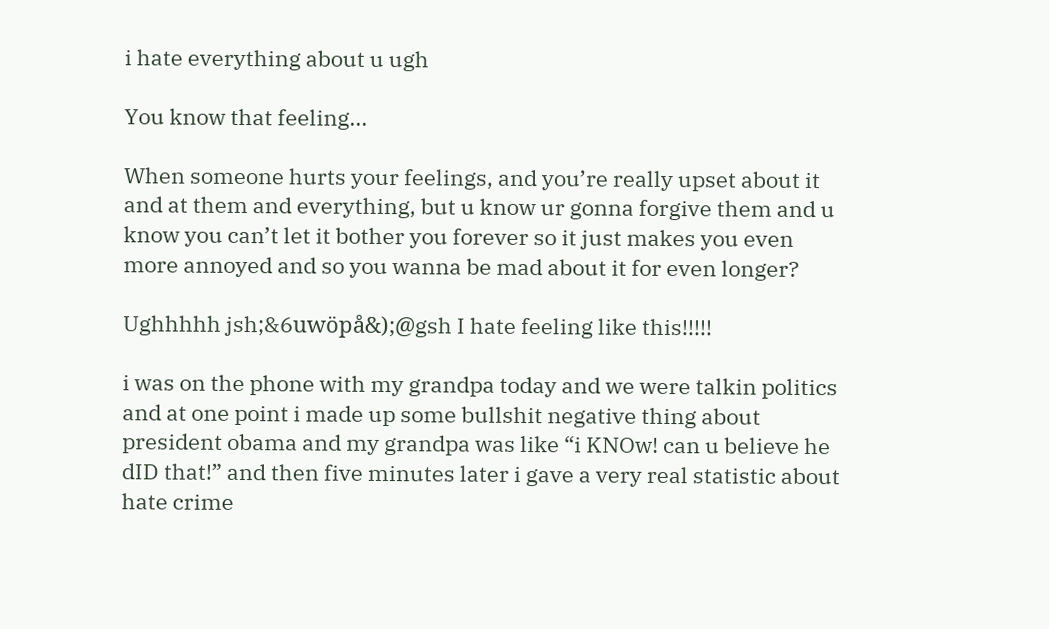i hate everything about u ugh

You know that feeling...

When someone hurts your feelings, and you’re really upset about it and at them and everything, but u know ur gonna forgive them and u know you can’t let it bother you forever so it just makes you even more annoyed and so you wanna be mad about it for even longer?

Ughhhhh jsh;&6uwöpå&);@gsh I hate feeling like this!!!!!

i was on the phone with my grandpa today and we were talkin politics and at one point i made up some bullshit negative thing about president obama and my grandpa was like “i KNOw! can u believe he dID that!” and then five minutes later i gave a very real statistic about hate crime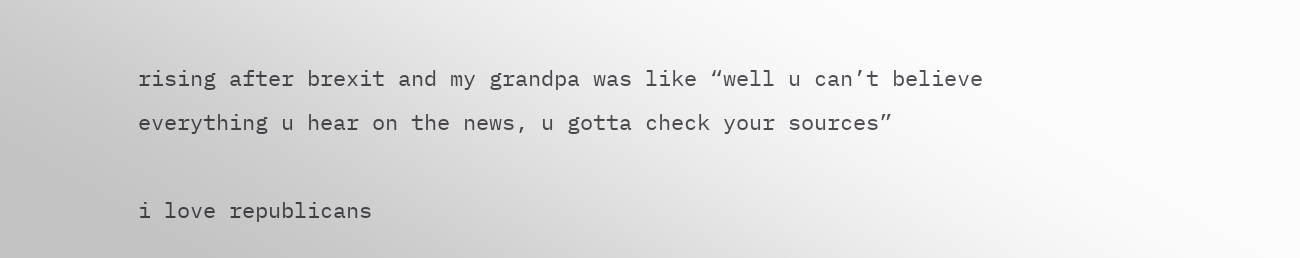rising after brexit and my grandpa was like “well u can’t believe everything u hear on the news, u gotta check your sources”

i love republicans